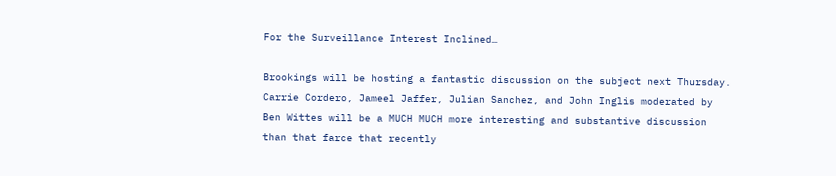For the Surveillance Interest Inclined…

Brookings will be hosting a fantastic discussion on the subject next Thursday. Carrie Cordero, Jameel Jaffer, Julian Sanchez, and John Inglis moderated by Ben Wittes will be a MUCH MUCH more interesting and substantive discussion than that farce that recently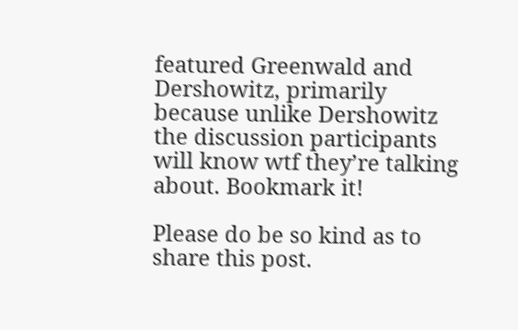featured Greenwald and Dershowitz, primarily because unlike Dershowitz the discussion participants will know wtf they’re talking about. Bookmark it!

Please do be so kind as to share this post.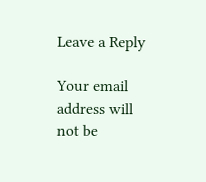Leave a Reply

Your email address will not be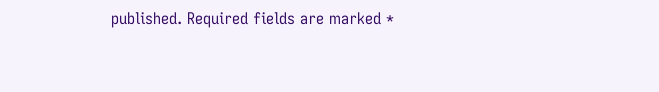published. Required fields are marked *